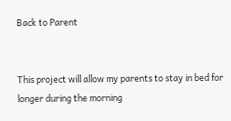Back to Parent


This project will allow my parents to stay in bed for longer during the morning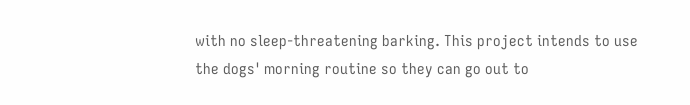with no sleep-threatening barking. This project intends to use the dogs' morning routine so they can go out to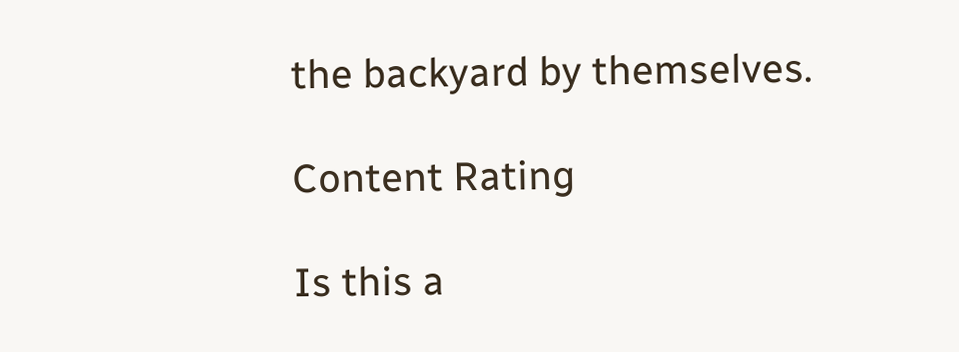the backyard by themselves.

Content Rating

Is this a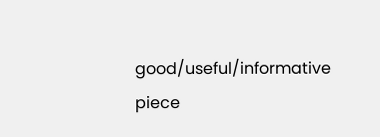good/useful/informative piece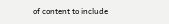of content to include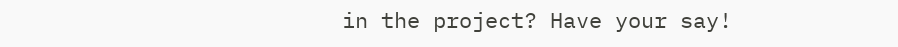in the project? Have your say!